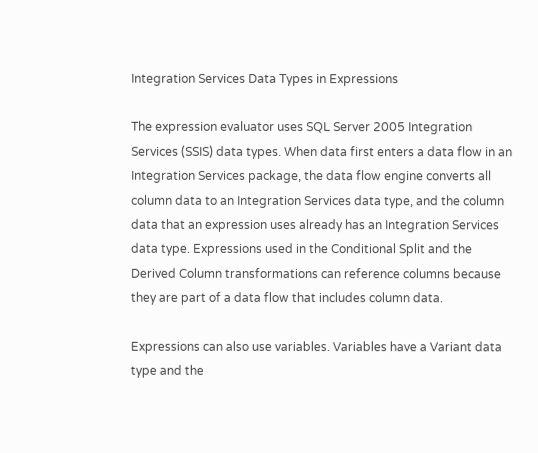Integration Services Data Types in Expressions

The expression evaluator uses SQL Server 2005 Integration Services (SSIS) data types. When data first enters a data flow in an Integration Services package, the data flow engine converts all column data to an Integration Services data type, and the column data that an expression uses already has an Integration Services data type. Expressions used in the Conditional Split and the Derived Column transformations can reference columns because they are part of a data flow that includes column data.

Expressions can also use variables. Variables have a Variant data type and the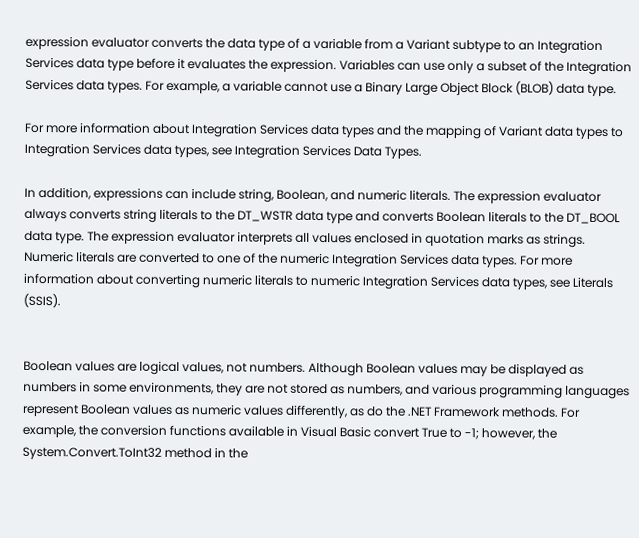expression evaluator converts the data type of a variable from a Variant subtype to an Integration Services data type before it evaluates the expression. Variables can use only a subset of the Integration Services data types. For example, a variable cannot use a Binary Large Object Block (BLOB) data type.

For more information about Integration Services data types and the mapping of Variant data types to Integration Services data types, see Integration Services Data Types.

In addition, expressions can include string, Boolean, and numeric literals. The expression evaluator always converts string literals to the DT_WSTR data type and converts Boolean literals to the DT_BOOL data type. The expression evaluator interprets all values enclosed in quotation marks as strings. Numeric literals are converted to one of the numeric Integration Services data types. For more information about converting numeric literals to numeric Integration Services data types, see Literals (SSIS).


Boolean values are logical values, not numbers. Although Boolean values may be displayed as numbers in some environments, they are not stored as numbers, and various programming languages represent Boolean values as numeric values differently, as do the .NET Framework methods. For example, the conversion functions available in Visual Basic convert True to -1; however, the System.Convert.ToInt32 method in the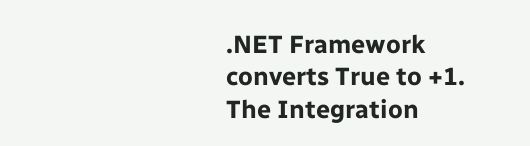.NET Framework converts True to +1. The Integration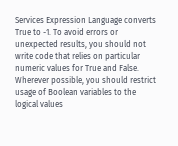Services Expression Language converts True to -1. To avoid errors or unexpected results, you should not write code that relies on particular numeric values for True and False. Wherever possible, you should restrict usage of Boolean variables to the logical values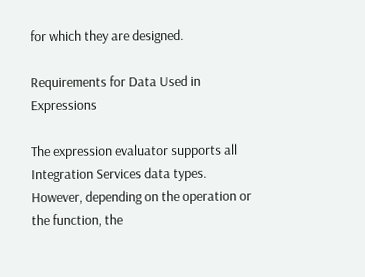for which they are designed.

Requirements for Data Used in Expressions

The expression evaluator supports all Integration Services data types. However, depending on the operation or the function, the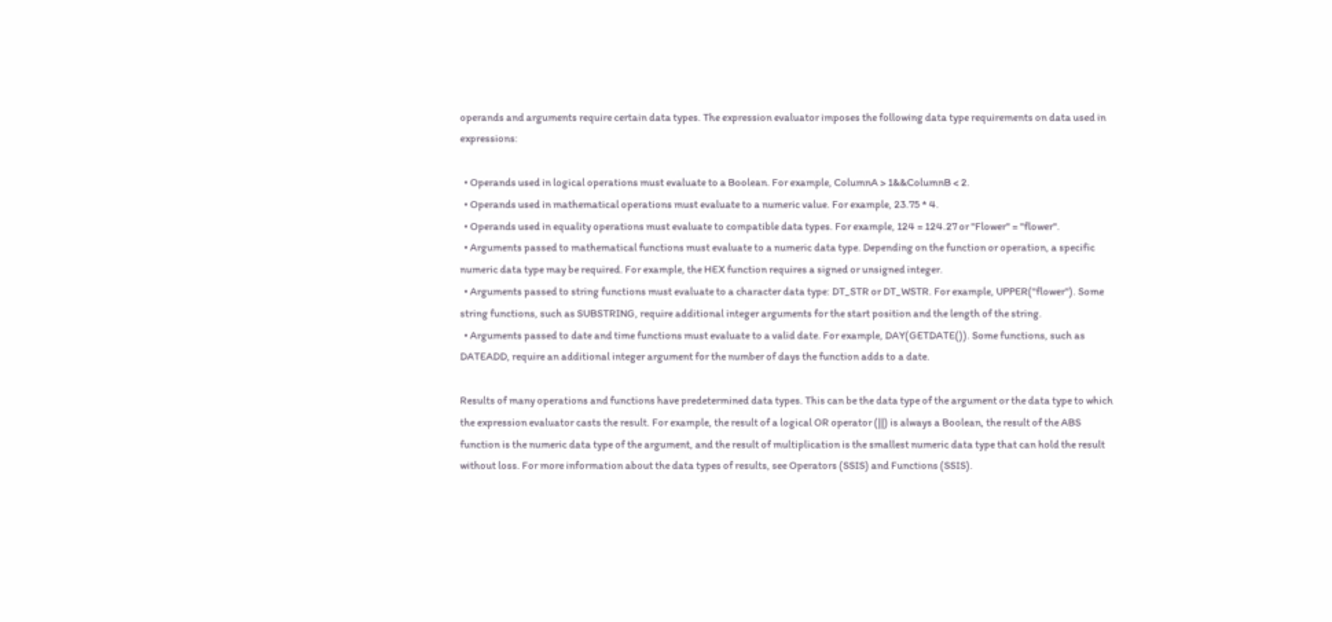operands and arguments require certain data types. The expression evaluator imposes the following data type requirements on data used in expressions:

  • Operands used in logical operations must evaluate to a Boolean. For example, ColumnA > 1&&ColumnB < 2.
  • Operands used in mathematical operations must evaluate to a numeric value. For example, 23.75 * 4.
  • Operands used in equality operations must evaluate to compatible data types. For example, 124 = 124.27 or "Flower" = "flower".
  • Arguments passed to mathematical functions must evaluate to a numeric data type. Depending on the function or operation, a specific numeric data type may be required. For example, the HEX function requires a signed or unsigned integer.
  • Arguments passed to string functions must evaluate to a character data type: DT_STR or DT_WSTR. For example, UPPER("flower"). Some string functions, such as SUBSTRING, require additional integer arguments for the start position and the length of the string.
  • Arguments passed to date and time functions must evaluate to a valid date. For example, DAY(GETDATE()). Some functions, such as DATEADD, require an additional integer argument for the number of days the function adds to a date.

Results of many operations and functions have predetermined data types. This can be the data type of the argument or the data type to which the expression evaluator casts the result. For example, the result of a logical OR operator (||) is always a Boolean, the result of the ABS function is the numeric data type of the argument, and the result of multiplication is the smallest numeric data type that can hold the result without loss. For more information about the data types of results, see Operators (SSIS) and Functions (SSIS).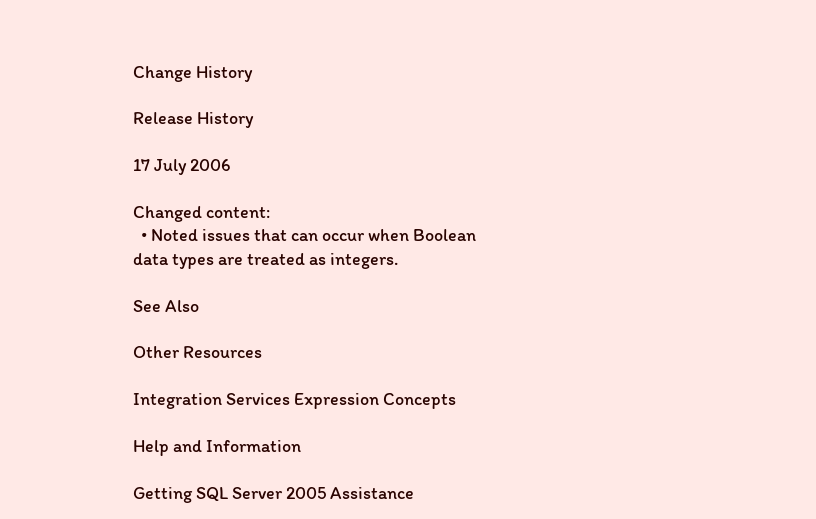Change History

Release History

17 July 2006

Changed content:
  • Noted issues that can occur when Boolean data types are treated as integers.

See Also

Other Resources

Integration Services Expression Concepts

Help and Information

Getting SQL Server 2005 Assistance